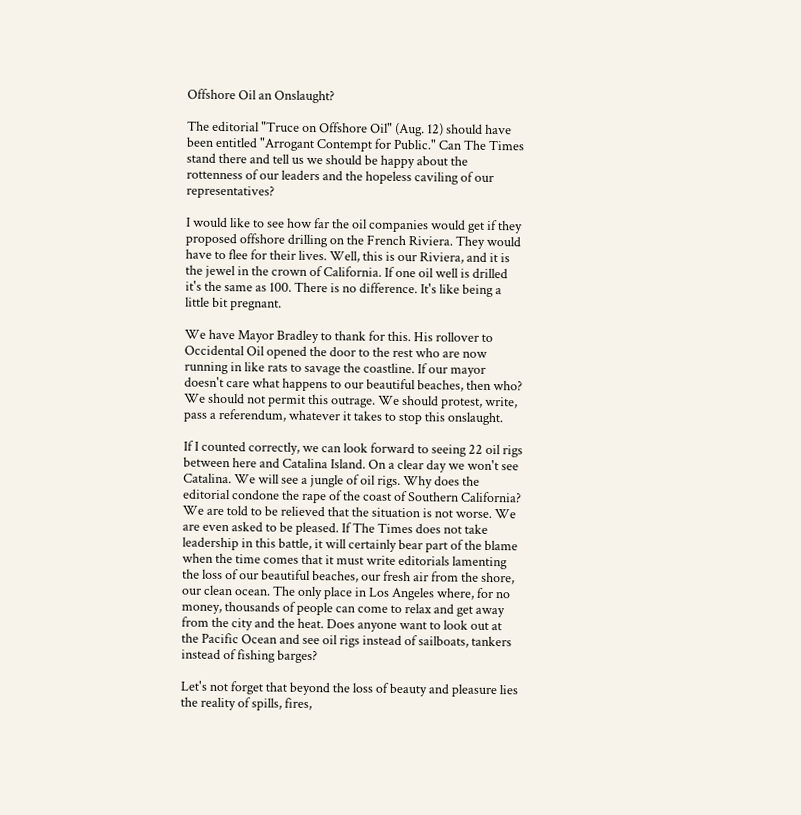Offshore Oil an Onslaught?

The editorial "Truce on Offshore Oil" (Aug. 12) should have been entitled "Arrogant Contempt for Public." Can The Times stand there and tell us we should be happy about the rottenness of our leaders and the hopeless caviling of our representatives?

I would like to see how far the oil companies would get if they proposed offshore drilling on the French Riviera. They would have to flee for their lives. Well, this is our Riviera, and it is the jewel in the crown of California. If one oil well is drilled it's the same as 100. There is no difference. It's like being a little bit pregnant.

We have Mayor Bradley to thank for this. His rollover to Occidental Oil opened the door to the rest who are now running in like rats to savage the coastline. If our mayor doesn't care what happens to our beautiful beaches, then who? We should not permit this outrage. We should protest, write, pass a referendum, whatever it takes to stop this onslaught.

If I counted correctly, we can look forward to seeing 22 oil rigs between here and Catalina Island. On a clear day we won't see Catalina. We will see a jungle of oil rigs. Why does the editorial condone the rape of the coast of Southern California? We are told to be relieved that the situation is not worse. We are even asked to be pleased. If The Times does not take leadership in this battle, it will certainly bear part of the blame when the time comes that it must write editorials lamenting the loss of our beautiful beaches, our fresh air from the shore, our clean ocean. The only place in Los Angeles where, for no money, thousands of people can come to relax and get away from the city and the heat. Does anyone want to look out at the Pacific Ocean and see oil rigs instead of sailboats, tankers instead of fishing barges?

Let's not forget that beyond the loss of beauty and pleasure lies the reality of spills, fires,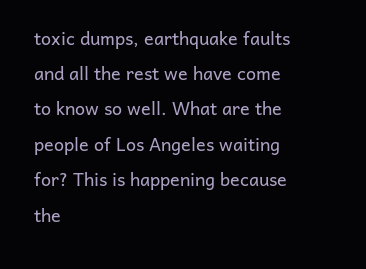toxic dumps, earthquake faults and all the rest we have come to know so well. What are the people of Los Angeles waiting for? This is happening because the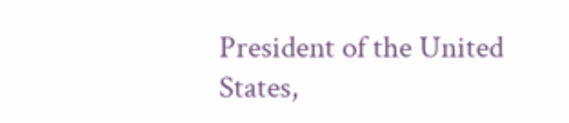President of the United States,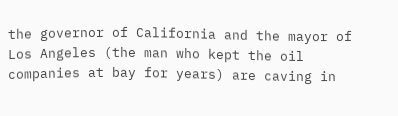the governor of California and the mayor of Los Angeles (the man who kept the oil companies at bay for years) are caving in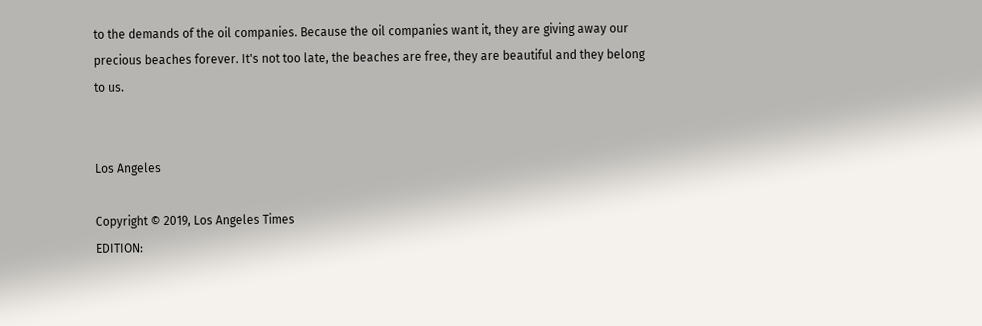to the demands of the oil companies. Because the oil companies want it, they are giving away our precious beaches forever. It's not too late, the beaches are free, they are beautiful and they belong to us.


Los Angeles

Copyright © 2019, Los Angeles Times
EDITION: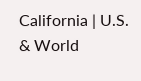California | U.S. & World